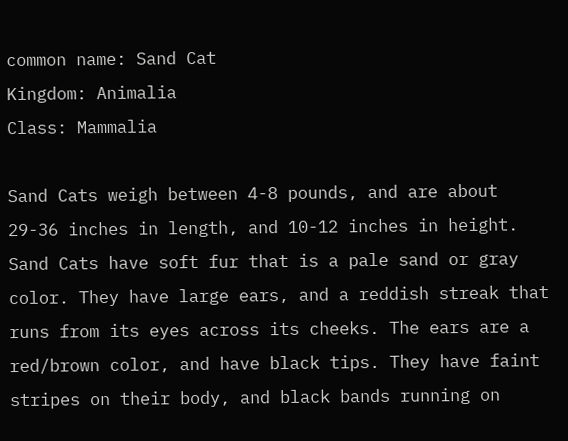common name: Sand Cat
Kingdom: Animalia
Class: Mammalia

Sand Cats weigh between 4-8 pounds, and are about 29-36 inches in length, and 10-12 inches in height. Sand Cats have soft fur that is a pale sand or gray color. They have large ears, and a reddish streak that runs from its eyes across its cheeks. The ears are a red/brown color, and have black tips. They have faint stripes on their body, and black bands running on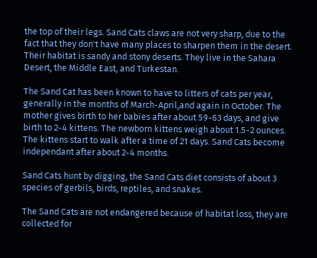the top of their legs. Sand Cats claws are not very sharp, due to the fact that they don't have many places to sharpen them in the desert. Their habitat is sandy and stony deserts. They live in the Sahara Desert, the Middle East, and Turkestan.

The Sand Cat has been known to have to litters of cats per year, generally in the months of March-April,and again in October. The mother gives birth to her babies after about 59-63 days, and give birth to 2-4 kittens. The newborn kittens weigh about 1.5-2 ounces. The kittens start to walk after a time of 21 days. Sand Cats become independant after about 2-4 months.

Sand Cats hunt by digging, the Sand Cats diet consists of about 3 species of gerbils, birds, reptiles, and snakes.

The Sand Cats are not endangered because of habitat loss, they are collected for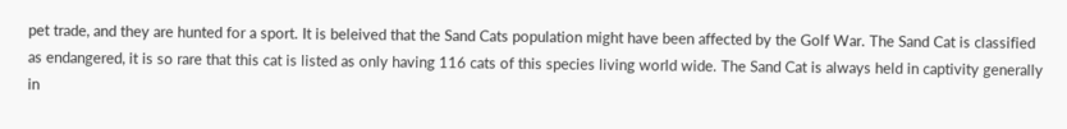pet trade, and they are hunted for a sport. It is beleived that the Sand Cats population might have been affected by the Golf War. The Sand Cat is classified as endangered, it is so rare that this cat is listed as only having 116 cats of this species living world wide. The Sand Cat is always held in captivity generally in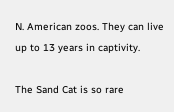N. American zoos. They can live up to 13 years in captivity.

The Sand Cat is so rare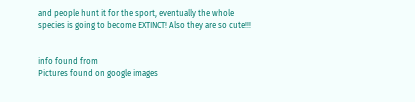and people hunt it for the sport, eventually the whole species is going to become EXTINCT! Also they are so cute!!!


info found from
Pictures found on google images